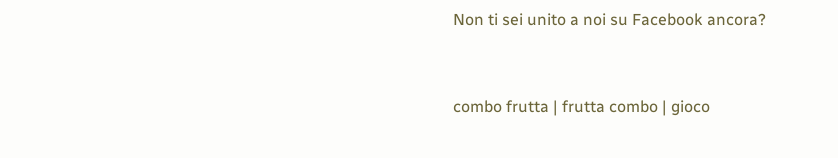Non ti sei unito a noi su Facebook ancora?


combo frutta | frutta combo | gioco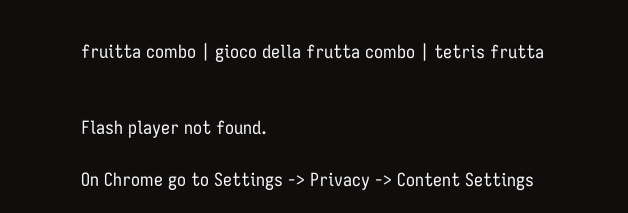fruitta combo | gioco della frutta combo | tetris frutta


Flash player not found.

On Chrome go to Settings -> Privacy -> Content Settings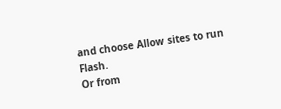and choose Allow sites to run Flash.
Or from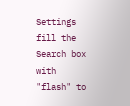Settings fill the Search box with "flash" to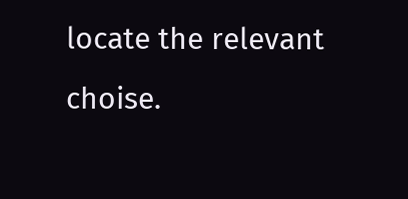locate the relevant choise.